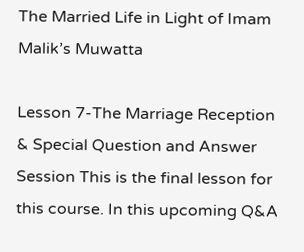The Married Life in Light of Imam Malik’s Muwatta

Lesson 7-The Marriage Reception & Special Question and Answer Session This is the final lesson for this course. In this upcoming Q&A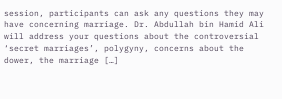session, participants can ask any questions they may have concerning marriage. Dr. Abdullah bin Hamid Ali will address your questions about the controversial ‘secret marriages’, polygyny, concerns about the dower, the marriage […]